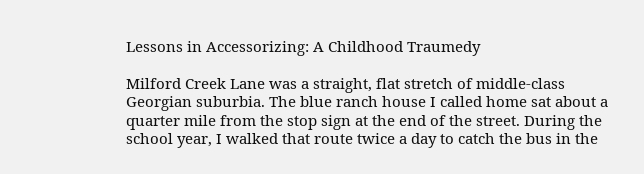Lessons in Accessorizing: A Childhood Traumedy

Milford Creek Lane was a straight, flat stretch of middle-class Georgian suburbia. The blue ranch house I called home sat about a quarter mile from the stop sign at the end of the street. During the school year, I walked that route twice a day to catch the bus in the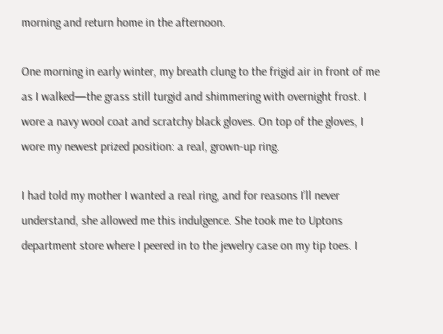morning and return home in the afternoon.

One morning in early winter, my breath clung to the frigid air in front of me as I walked—the grass still turgid and shimmering with overnight frost. I wore a navy wool coat and scratchy black gloves. On top of the gloves, I wore my newest prized position: a real, grown-up ring.

I had told my mother I wanted a real ring, and for reasons I’ll never understand, she allowed me this indulgence. She took me to Uptons department store where I peered in to the jewelry case on my tip toes. I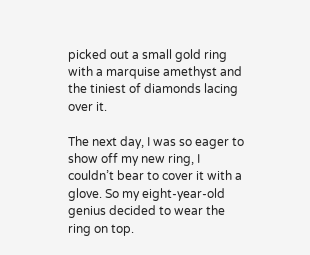picked out a small gold ring with a marquise amethyst and the tiniest of diamonds lacing over it.

The next day, I was so eager to show off my new ring, I couldn’t bear to cover it with a glove. So my eight-year-old genius decided to wear the ring on top.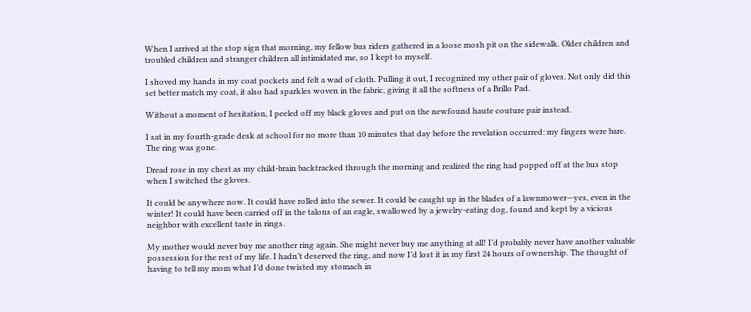When I arrived at the stop sign that morning, my fellow bus riders gathered in a loose mosh pit on the sidewalk. Older children and troubled children and stranger children all intimidated me, so I kept to myself.

I shoved my hands in my coat pockets and felt a wad of cloth. Pulling it out, I recognized my other pair of gloves. Not only did this set better match my coat, it also had sparkles woven in the fabric, giving it all the softness of a Brillo Pad.

Without a moment of hesitation, I peeled off my black gloves and put on the newfound haute couture pair instead.

I sat in my fourth-grade desk at school for no more than 10 minutes that day before the revelation occurred: my fingers were bare. The ring was gone.

Dread rose in my chest as my child-brain backtracked through the morning and realized the ring had popped off at the bus stop when I switched the gloves.

It could be anywhere now. It could have rolled into the sewer. It could be caught up in the blades of a lawnmower—yes, even in the winter! It could have been carried off in the talons of an eagle, swallowed by a jewelry-eating dog, found and kept by a vicious neighbor with excellent taste in rings.

My mother would never buy me another ring again. She might never buy me anything at all! I’d probably never have another valuable possession for the rest of my life. I hadn’t deserved the ring, and now I’d lost it in my first 24 hours of ownership. The thought of having to tell my mom what I’d done twisted my stomach in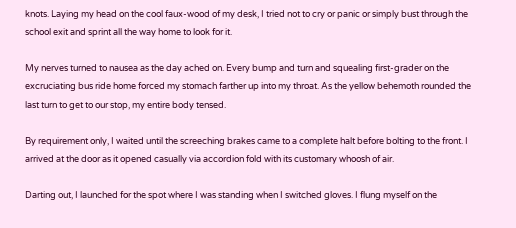knots. Laying my head on the cool faux-wood of my desk, I tried not to cry or panic or simply bust through the school exit and sprint all the way home to look for it.

My nerves turned to nausea as the day ached on. Every bump and turn and squealing first-grader on the excruciating bus ride home forced my stomach farther up into my throat. As the yellow behemoth rounded the last turn to get to our stop, my entire body tensed.

By requirement only, I waited until the screeching brakes came to a complete halt before bolting to the front. I arrived at the door as it opened casually via accordion fold with its customary whoosh of air.

Darting out, I launched for the spot where I was standing when I switched gloves. I flung myself on the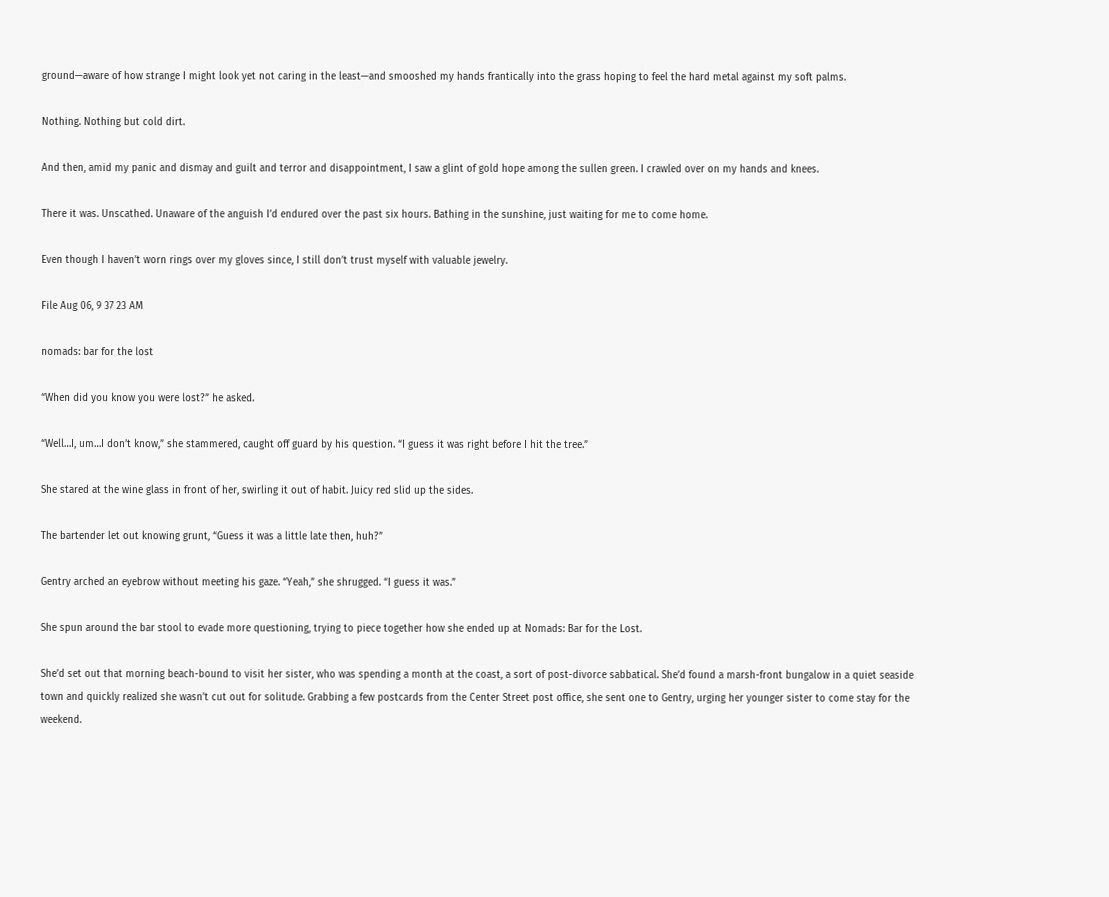ground—aware of how strange I might look yet not caring in the least—and smooshed my hands frantically into the grass hoping to feel the hard metal against my soft palms.

Nothing. Nothing but cold dirt.

And then, amid my panic and dismay and guilt and terror and disappointment, I saw a glint of gold hope among the sullen green. I crawled over on my hands and knees.

There it was. Unscathed. Unaware of the anguish I’d endured over the past six hours. Bathing in the sunshine, just waiting for me to come home.

Even though I haven’t worn rings over my gloves since, I still don’t trust myself with valuable jewelry.

File Aug 06, 9 37 23 AM

nomads: bar for the lost

“When did you know you were lost?” he asked.

“Well…I, um…I don’t know,” she stammered, caught off guard by his question. “I guess it was right before I hit the tree.”

She stared at the wine glass in front of her, swirling it out of habit. Juicy red slid up the sides.

The bartender let out knowing grunt, “Guess it was a little late then, huh?”

Gentry arched an eyebrow without meeting his gaze. “Yeah,” she shrugged. “I guess it was.”

She spun around the bar stool to evade more questioning, trying to piece together how she ended up at Nomads: Bar for the Lost.

She’d set out that morning beach-bound to visit her sister, who was spending a month at the coast, a sort of post-divorce sabbatical. She’d found a marsh-front bungalow in a quiet seaside town and quickly realized she wasn’t cut out for solitude. Grabbing a few postcards from the Center Street post office, she sent one to Gentry, urging her younger sister to come stay for the weekend.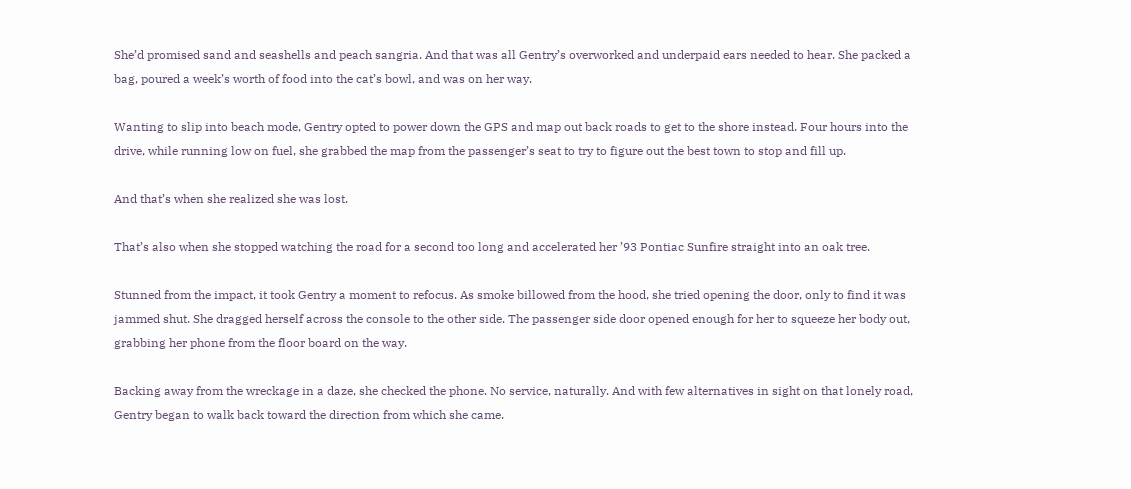She’d promised sand and seashells and peach sangria. And that was all Gentry’s overworked and underpaid ears needed to hear. She packed a bag, poured a week’s worth of food into the cat’s bowl, and was on her way.

Wanting to slip into beach mode, Gentry opted to power down the GPS and map out back roads to get to the shore instead. Four hours into the drive, while running low on fuel, she grabbed the map from the passenger’s seat to try to figure out the best town to stop and fill up.

And that’s when she realized she was lost.

That’s also when she stopped watching the road for a second too long and accelerated her ’93 Pontiac Sunfire straight into an oak tree.

Stunned from the impact, it took Gentry a moment to refocus. As smoke billowed from the hood, she tried opening the door, only to find it was jammed shut. She dragged herself across the console to the other side. The passenger side door opened enough for her to squeeze her body out, grabbing her phone from the floor board on the way.

Backing away from the wreckage in a daze, she checked the phone. No service, naturally. And with few alternatives in sight on that lonely road, Gentry began to walk back toward the direction from which she came.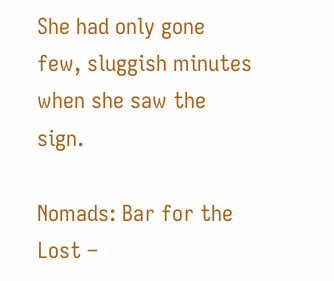She had only gone few, sluggish minutes when she saw the sign.

Nomads: Bar for the Lost –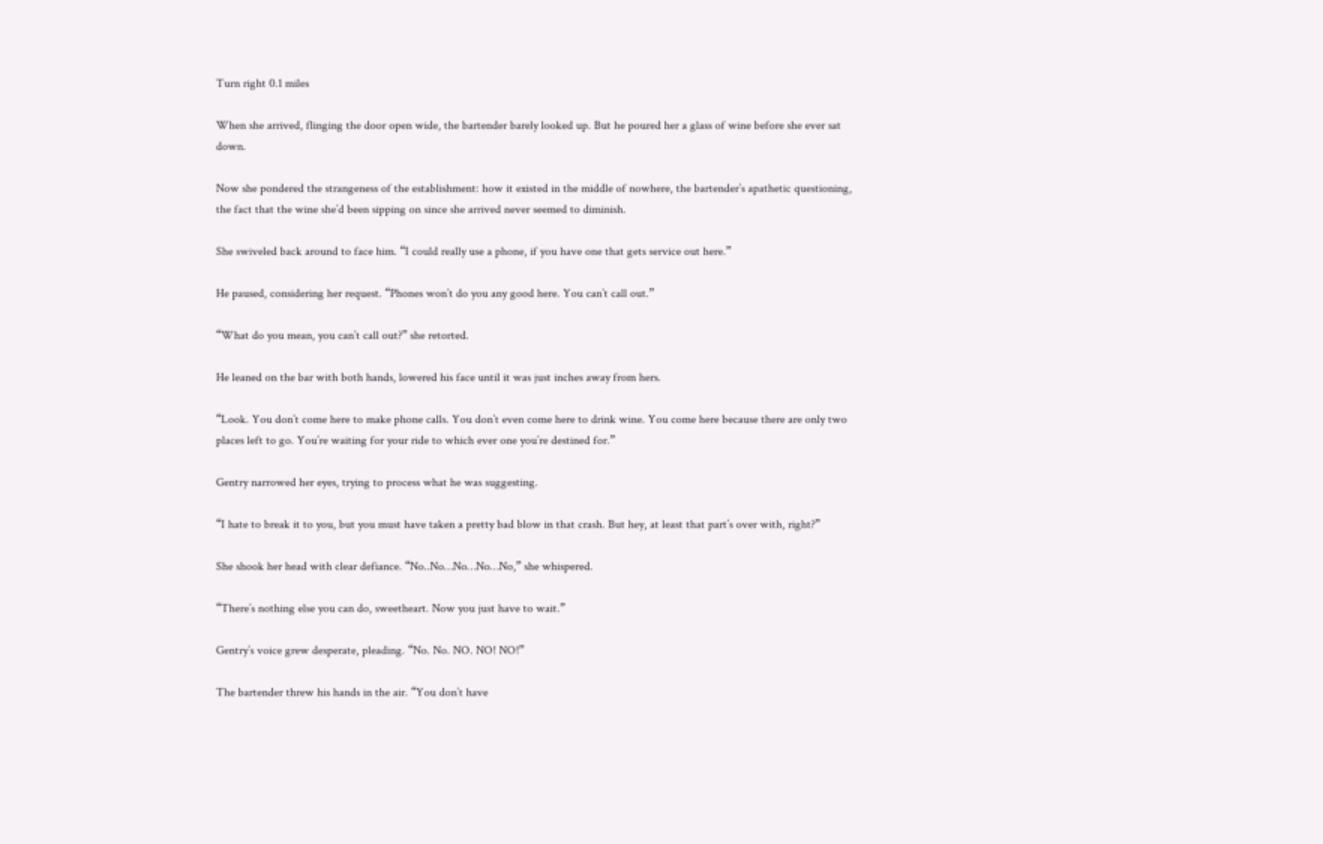Turn right 0.1 miles

When she arrived, flinging the door open wide, the bartender barely looked up. But he poured her a glass of wine before she ever sat down.

Now she pondered the strangeness of the establishment: how it existed in the middle of nowhere, the bartender’s apathetic questioning, the fact that the wine she’d been sipping on since she arrived never seemed to diminish.

She swiveled back around to face him. “I could really use a phone, if you have one that gets service out here.”

He paused, considering her request. “Phones won’t do you any good here. You can’t call out.”

“What do you mean, you can’t call out?” she retorted.

He leaned on the bar with both hands, lowered his face until it was just inches away from hers.

“Look. You don’t come here to make phone calls. You don’t even come here to drink wine. You come here because there are only two places left to go. You’re waiting for your ride to which ever one you’re destined for.”

Gentry narrowed her eyes, trying to process what he was suggesting.

“I hate to break it to you, but you must have taken a pretty bad blow in that crash. But hey, at least that part’s over with, right?”

She shook her head with clear defiance. “No..No…No…No…No,” she whispered.

“There’s nothing else you can do, sweetheart. Now you just have to wait.”

Gentry’s voice grew desperate, pleading. “No. No. NO. NO! NO!”

The bartender threw his hands in the air. “You don’t have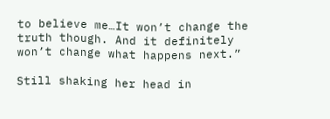to believe me…It won’t change the truth though. And it definitely won’t change what happens next.”

Still shaking her head in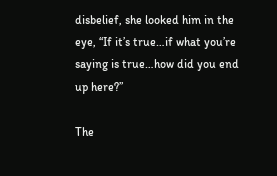disbelief, she looked him in the eye, “If it’s true…if what you’re saying is true…how did you end up here?”

The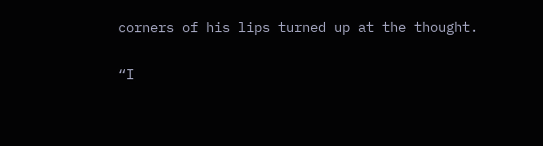corners of his lips turned up at the thought.

“I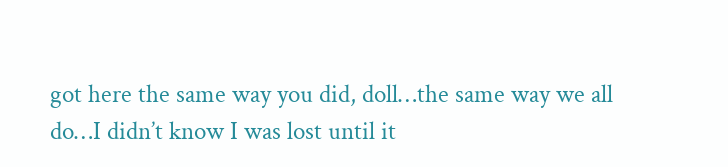got here the same way you did, doll…the same way we all do…I didn’t know I was lost until it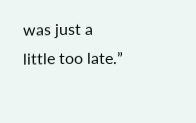was just a little too late.”